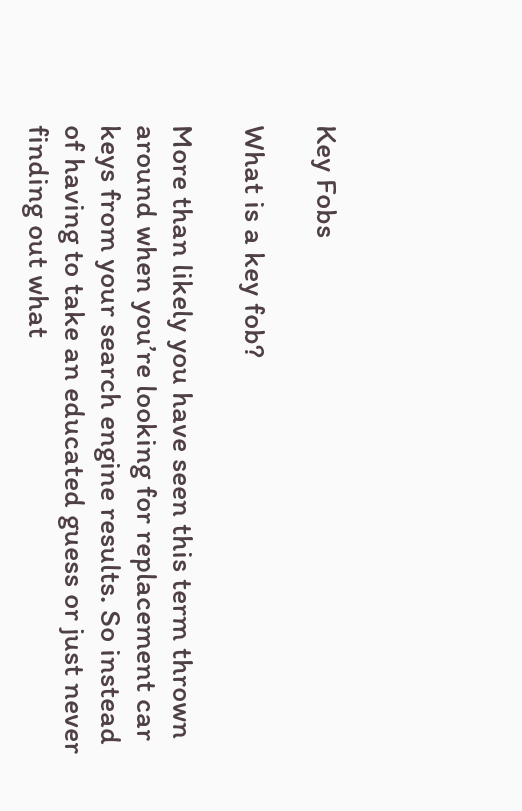Key Fobs

What is a key fob?

More than likely you have seen this term thrown around when you’re looking for replacement car keys from your search engine results. So instead of having to take an educated guess or just never finding out what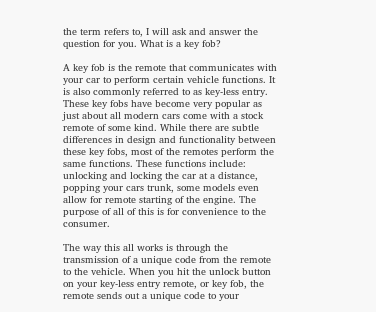the term refers to, I will ask and answer the question for you. What is a key fob?

A key fob is the remote that communicates with your car to perform certain vehicle functions. It is also commonly referred to as key-less entry. These key fobs have become very popular as just about all modern cars come with a stock remote of some kind. While there are subtle differences in design and functionality between these key fobs, most of the remotes perform the same functions. These functions include: unlocking and locking the car at a distance, popping your cars trunk, some models even allow for remote starting of the engine. The purpose of all of this is for convenience to the consumer.

The way this all works is through the transmission of a unique code from the remote to the vehicle. When you hit the unlock button on your key-less entry remote, or key fob, the remote sends out a unique code to your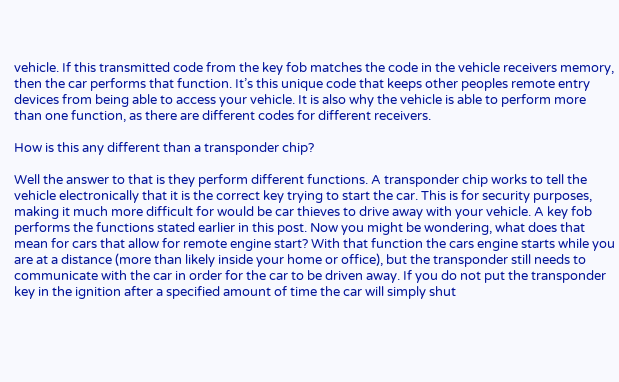vehicle. If this transmitted code from the key fob matches the code in the vehicle receivers memory, then the car performs that function. It’s this unique code that keeps other peoples remote entry devices from being able to access your vehicle. It is also why the vehicle is able to perform more than one function, as there are different codes for different receivers.

How is this any different than a transponder chip?

Well the answer to that is they perform different functions. A transponder chip works to tell the vehicle electronically that it is the correct key trying to start the car. This is for security purposes, making it much more difficult for would be car thieves to drive away with your vehicle. A key fob performs the functions stated earlier in this post. Now you might be wondering, what does that mean for cars that allow for remote engine start? With that function the cars engine starts while you are at a distance (more than likely inside your home or office), but the transponder still needs to communicate with the car in order for the car to be driven away. If you do not put the transponder key in the ignition after a specified amount of time the car will simply shut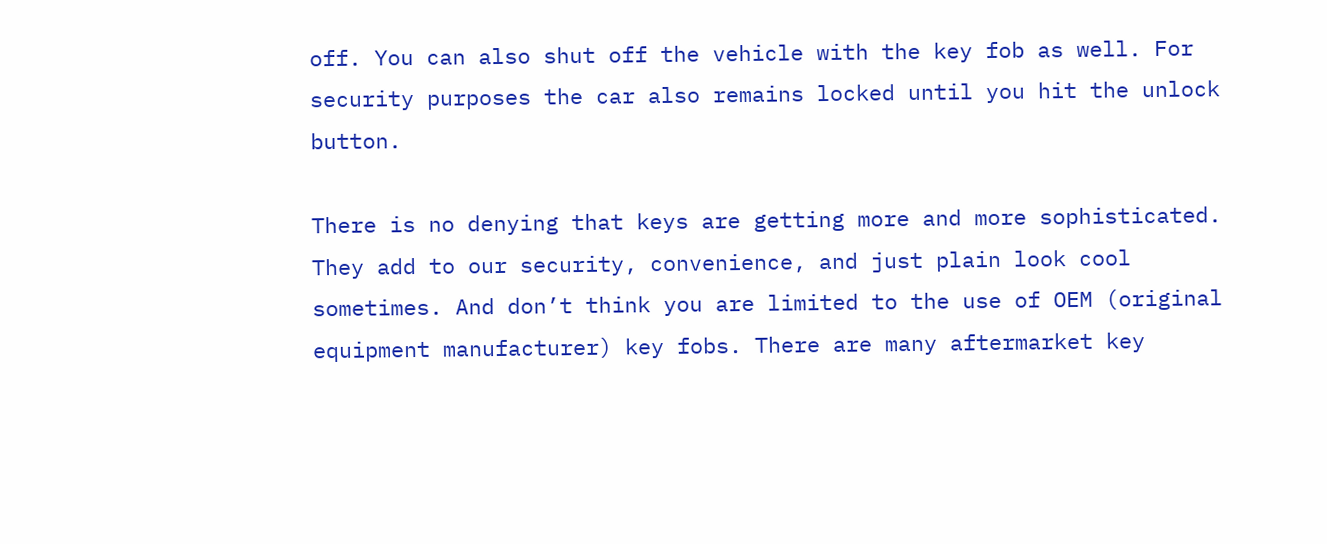off. You can also shut off the vehicle with the key fob as well. For security purposes the car also remains locked until you hit the unlock button.

There is no denying that keys are getting more and more sophisticated. They add to our security, convenience, and just plain look cool sometimes. And don’t think you are limited to the use of OEM (original equipment manufacturer) key fobs. There are many aftermarket key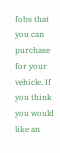fobs that you can purchase for your vehicle. If you think you would like an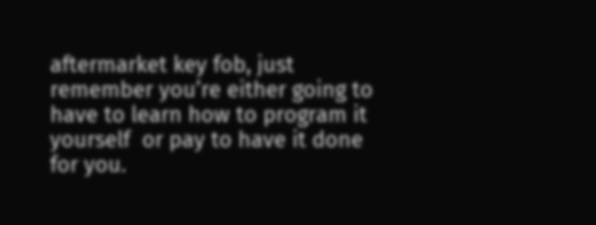aftermarket key fob, just remember you’re either going to have to learn how to program it yourself  or pay to have it done for you.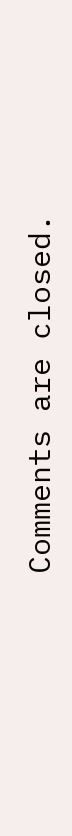Comments are closed.